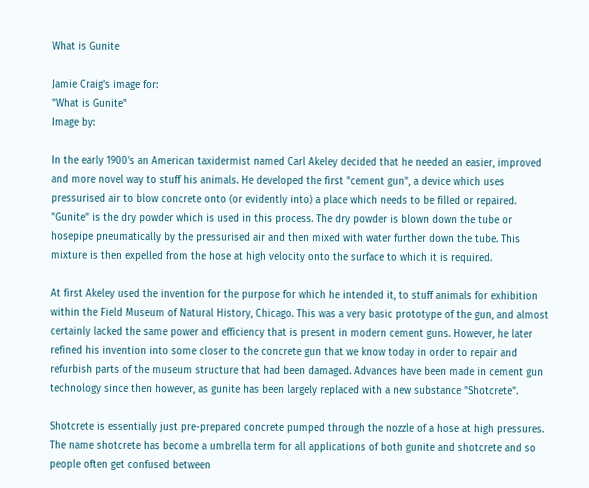What is Gunite

Jamie Craig's image for:
"What is Gunite"
Image by:

In the early 1900's an American taxidermist named Carl Akeley decided that he needed an easier, improved and more novel way to stuff his animals. He developed the first "cement gun", a device which uses pressurised air to blow concrete onto (or evidently into) a place which needs to be filled or repaired. "Gunite" is the dry powder which is used in this process. The dry powder is blown down the tube or hosepipe pneumatically by the pressurised air and then mixed with water further down the tube. This mixture is then expelled from the hose at high velocity onto the surface to which it is required.

At first Akeley used the invention for the purpose for which he intended it, to stuff animals for exhibition within the Field Museum of Natural History, Chicago. This was a very basic prototype of the gun, and almost certainly lacked the same power and efficiency that is present in modern cement guns. However, he later refined his invention into some closer to the concrete gun that we know today in order to repair and refurbish parts of the museum structure that had been damaged. Advances have been made in cement gun technology since then however, as gunite has been largely replaced with a new substance "Shotcrete".

Shotcrete is essentially just pre-prepared concrete pumped through the nozzle of a hose at high pressures. The name shotcrete has become a umbrella term for all applications of both gunite and shotcrete and so people often get confused between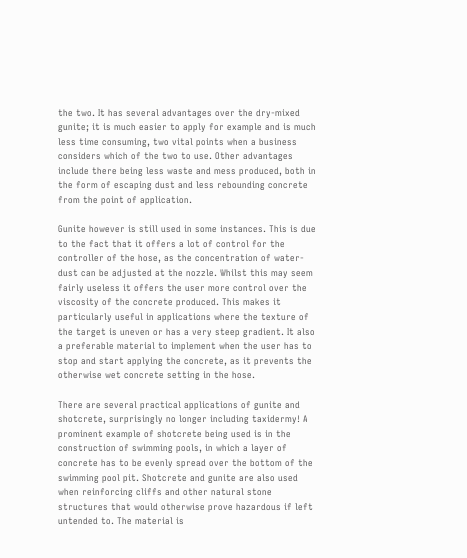the two. It has several advantages over the dry-mixed gunite; it is much easier to apply for example and is much less time consuming, two vital points when a business considers which of the two to use. Other advantages include there being less waste and mess produced, both in the form of escaping dust and less rebounding concrete from the point of application.

Gunite however is still used in some instances. This is due to the fact that it offers a lot of control for the controller of the hose, as the concentration of water-dust can be adjusted at the nozzle. Whilst this may seem fairly useless it offers the user more control over the viscosity of the concrete produced. This makes it particularly useful in applications where the texture of the target is uneven or has a very steep gradient. It also a preferable material to implement when the user has to stop and start applying the concrete, as it prevents the otherwise wet concrete setting in the hose.

There are several practical applications of gunite and shotcrete, surprisingly no longer including taxidermy! A prominent example of shotcrete being used is in the construction of swimming pools, in which a layer of concrete has to be evenly spread over the bottom of the swimming pool pit. Shotcrete and gunite are also used when reinforcing cliffs and other natural stone structures that would otherwise prove hazardous if left untended to. The material is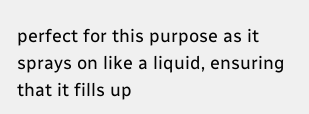perfect for this purpose as it sprays on like a liquid, ensuring that it fills up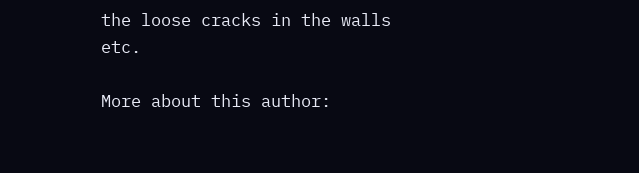the loose cracks in the walls etc.

More about this author: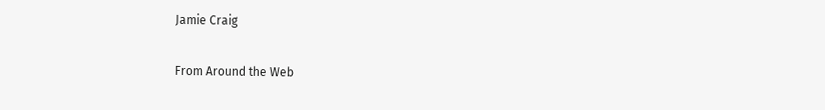Jamie Craig

From Around the Web